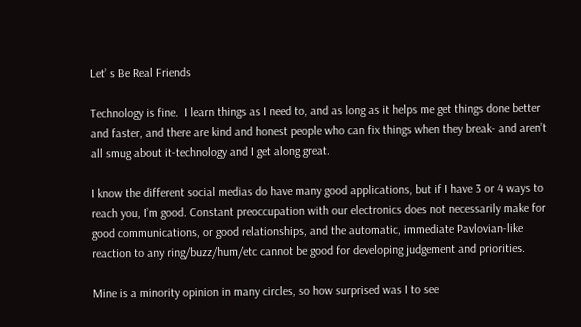Let’ s Be Real Friends

Technology is fine.  I learn things as I need to, and as long as it helps me get things done better and faster, and there are kind and honest people who can fix things when they break- and aren’t  all smug about it-technology and I get along great.

I know the different social medias do have many good applications, but if I have 3 or 4 ways to reach you, I’m good. Constant preoccupation with our electronics does not necessarily make for good communications, or good relationships, and the automatic, immediate Pavlovian-like reaction to any ring/buzz/hum/etc cannot be good for developing judgement and priorities.

Mine is a minority opinion in many circles, so how surprised was I to see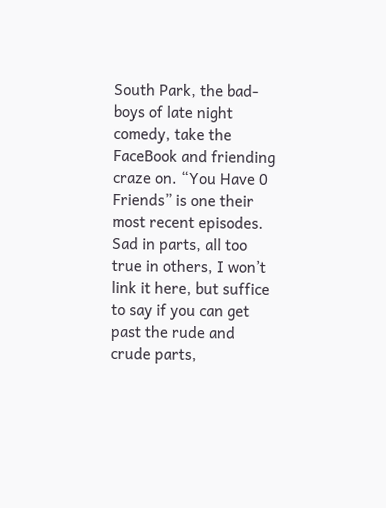South Park, the bad-boys of late night comedy, take the FaceBook and friending craze on. “You Have 0 Friends” is one their most recent episodes. Sad in parts, all too true in others, I won’t link it here, but suffice to say if you can get past the rude and crude parts,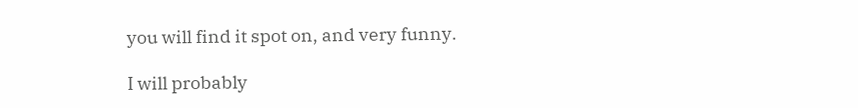you will find it spot on, and very funny.

I will probably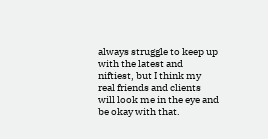always struggle to keep up with the latest and niftiest, but I think my real friends and clients will look me in the eye and be okay with that.